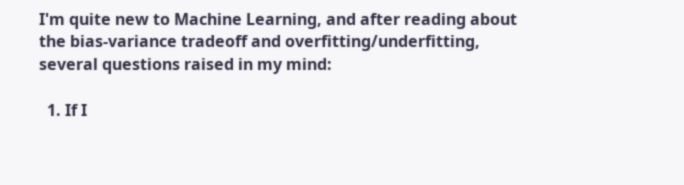I'm quite new to Machine Learning, and after reading about the bias-variance tradeoff and overfitting/underfitting, several questions raised in my mind:

  1. If I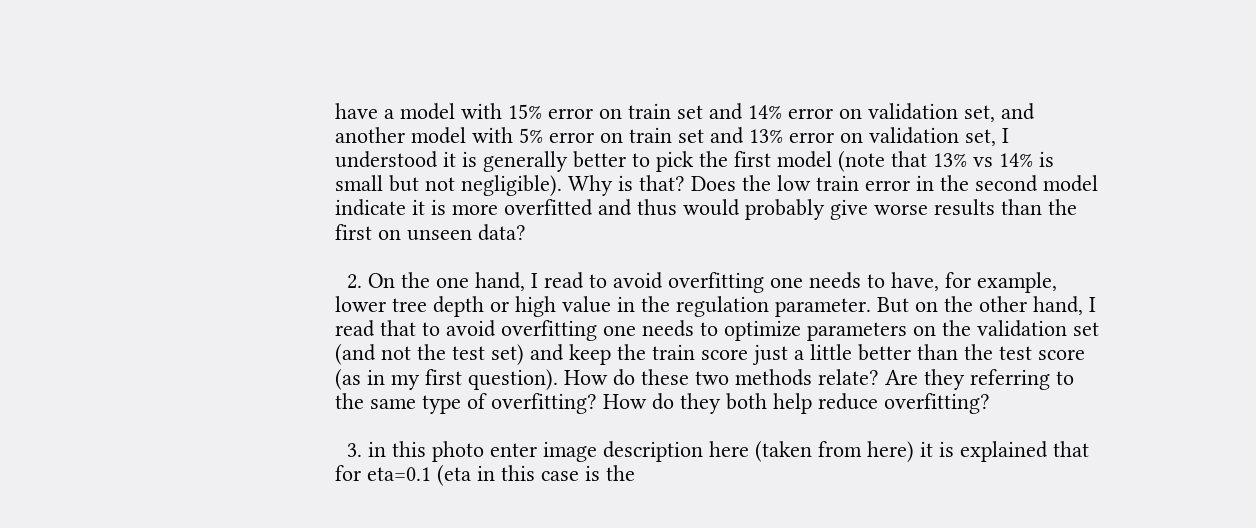have a model with 15% error on train set and 14% error on validation set, and another model with 5% error on train set and 13% error on validation set, I understood it is generally better to pick the first model (note that 13% vs 14% is small but not negligible). Why is that? Does the low train error in the second model indicate it is more overfitted and thus would probably give worse results than the first on unseen data?

  2. On the one hand, I read to avoid overfitting one needs to have, for example, lower tree depth or high value in the regulation parameter. But on the other hand, I read that to avoid overfitting one needs to optimize parameters on the validation set (and not the test set) and keep the train score just a little better than the test score (as in my first question). How do these two methods relate? Are they referring to the same type of overfitting? How do they both help reduce overfitting?

  3. in this photo enter image description here (taken from here) it is explained that for eta=0.1 (eta in this case is the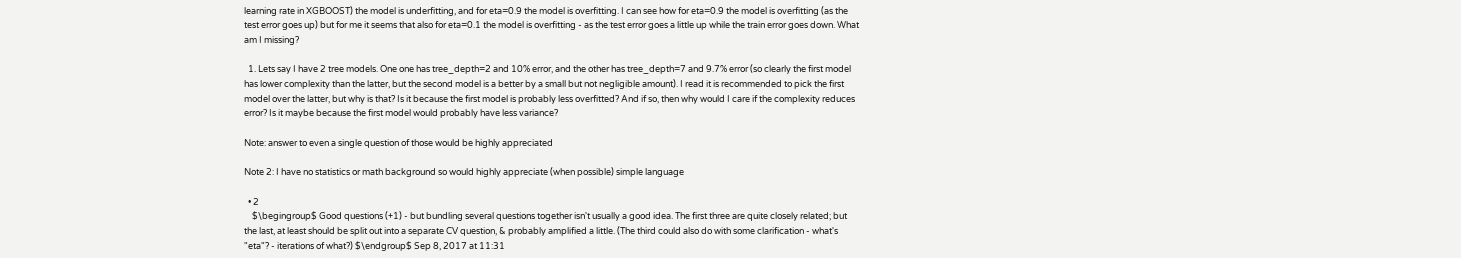learning rate in XGBOOST) the model is underfitting, and for eta=0.9 the model is overfitting. I can see how for eta=0.9 the model is overfitting (as the test error goes up) but for me it seems that also for eta=0.1 the model is overfitting - as the test error goes a little up while the train error goes down. What am I missing?

  1. Lets say I have 2 tree models. One one has tree_depth=2 and 10% error, and the other has tree_depth=7 and 9.7% error (so clearly the first model has lower complexity than the latter, but the second model is a better by a small but not negligible amount). I read it is recommended to pick the first model over the latter, but why is that? Is it because the first model is probably less overfitted? And if so, then why would I care if the complexity reduces error? Is it maybe because the first model would probably have less variance?

Note: answer to even a single question of those would be highly appreciated

Note 2: I have no statistics or math background so would highly appreciate (when possible) simple language

  • 2
    $\begingroup$ Good questions (+1) - but bundling several questions together isn't usually a good idea. The first three are quite closely related; but the last, at least should be split out into a separate CV question, & probably amplified a little. (The third could also do with some clarification - what's "eta"? - iterations of what?) $\endgroup$ Sep 8, 2017 at 11:31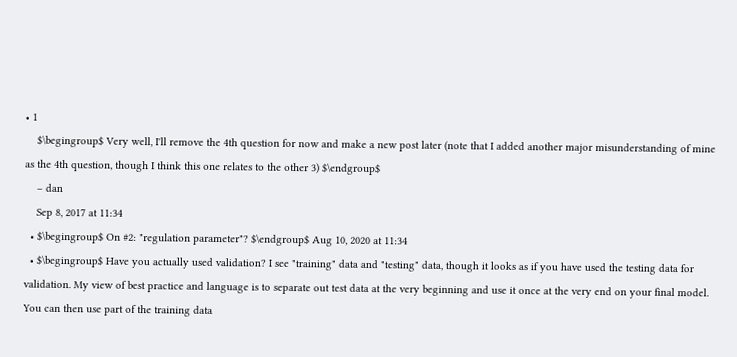• 1
    $\begingroup$ Very well, I'll remove the 4th question for now and make a new post later (note that I added another major misunderstanding of mine as the 4th question, though I think this one relates to the other 3) $\endgroup$
    – dan
    Sep 8, 2017 at 11:34
  • $\begingroup$ On #2: "regulation parameter"? $\endgroup$ Aug 10, 2020 at 11:34
  • $\begingroup$ Have you actually used validation? I see "training" data and "testing" data, though it looks as if you have used the testing data for validation. My view of best practice and language is to separate out test data at the very beginning and use it once at the very end on your final model. You can then use part of the training data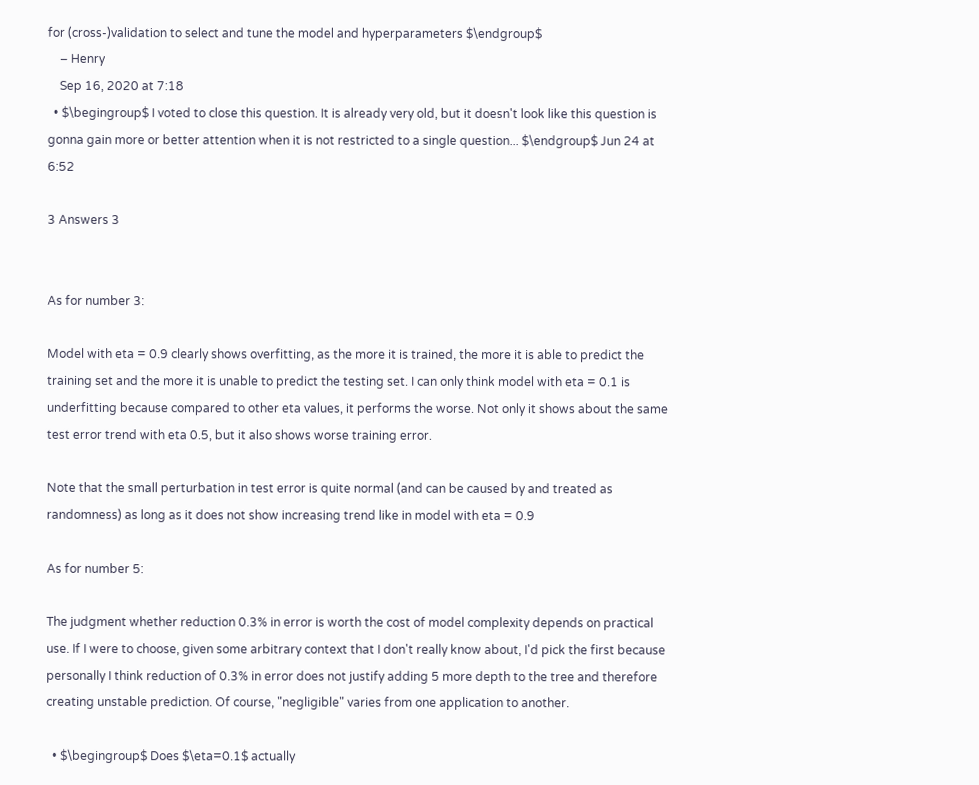for (cross-)validation to select and tune the model and hyperparameters $\endgroup$
    – Henry
    Sep 16, 2020 at 7:18
  • $\begingroup$ I voted to close this question. It is already very old, but it doesn't look like this question is gonna gain more or better attention when it is not restricted to a single question... $\endgroup$ Jun 24 at 6:52

3 Answers 3


As for number 3:

Model with eta = 0.9 clearly shows overfitting, as the more it is trained, the more it is able to predict the training set and the more it is unable to predict the testing set. I can only think model with eta = 0.1 is underfitting because compared to other eta values, it performs the worse. Not only it shows about the same test error trend with eta 0.5, but it also shows worse training error.

Note that the small perturbation in test error is quite normal (and can be caused by and treated as randomness) as long as it does not show increasing trend like in model with eta = 0.9

As for number 5:

The judgment whether reduction 0.3% in error is worth the cost of model complexity depends on practical use. If I were to choose, given some arbitrary context that I don't really know about, I'd pick the first because personally I think reduction of 0.3% in error does not justify adding 5 more depth to the tree and therefore creating unstable prediction. Of course, "negligible" varies from one application to another.

  • $\begingroup$ Does $\eta=0.1$ actually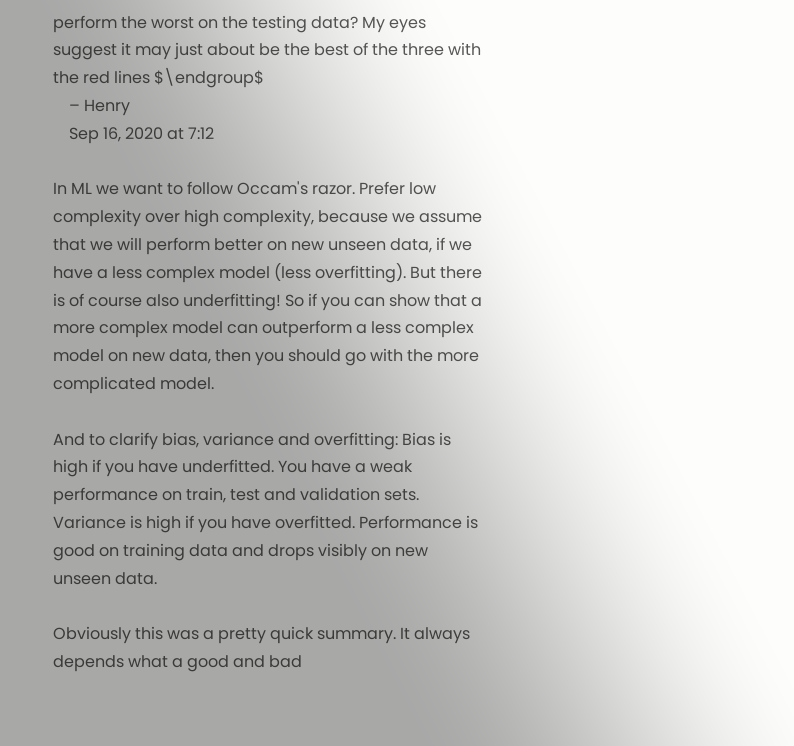perform the worst on the testing data? My eyes suggest it may just about be the best of the three with the red lines $\endgroup$
    – Henry
    Sep 16, 2020 at 7:12

In ML we want to follow Occam's razor. Prefer low complexity over high complexity, because we assume that we will perform better on new unseen data, if we have a less complex model (less overfitting). But there is of course also underfitting! So if you can show that a more complex model can outperform a less complex model on new data, then you should go with the more complicated model.

And to clarify bias, variance and overfitting: Bias is high if you have underfitted. You have a weak performance on train, test and validation sets. Variance is high if you have overfitted. Performance is good on training data and drops visibly on new unseen data.

Obviously this was a pretty quick summary. It always depends what a good and bad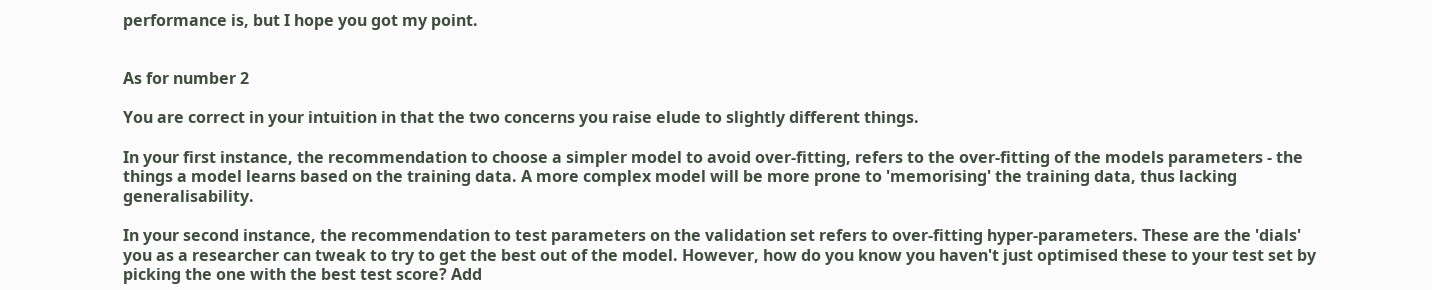performance is, but I hope you got my point.


As for number 2

You are correct in your intuition in that the two concerns you raise elude to slightly different things.

In your first instance, the recommendation to choose a simpler model to avoid over-fitting, refers to the over-fitting of the models parameters - the things a model learns based on the training data. A more complex model will be more prone to 'memorising' the training data, thus lacking generalisability.

In your second instance, the recommendation to test parameters on the validation set refers to over-fitting hyper-parameters. These are the 'dials' you as a researcher can tweak to try to get the best out of the model. However, how do you know you haven't just optimised these to your test set by picking the one with the best test score? Add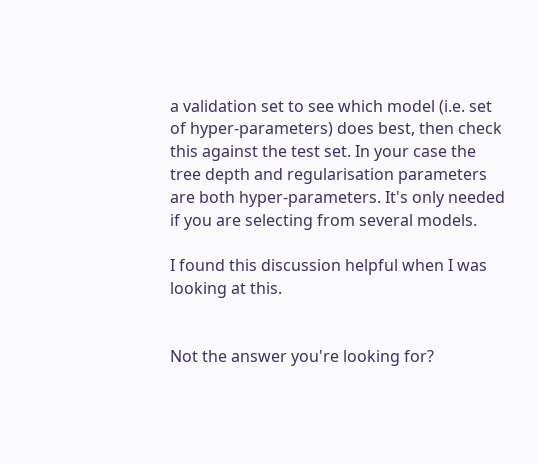a validation set to see which model (i.e. set of hyper-parameters) does best, then check this against the test set. In your case the tree depth and regularisation parameters are both hyper-parameters. It's only needed if you are selecting from several models.

I found this discussion helpful when I was looking at this.


Not the answer you're looking for?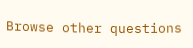Browse other questions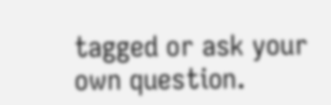tagged or ask your own question.